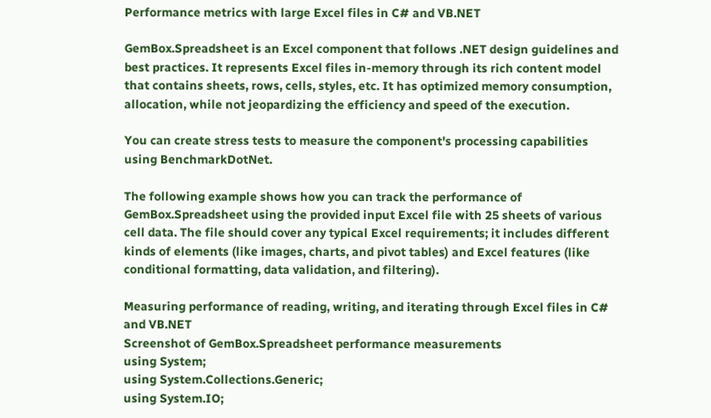Performance metrics with large Excel files in C# and VB.NET

GemBox.Spreadsheet is an Excel component that follows .NET design guidelines and best practices. It represents Excel files in-memory through its rich content model that contains sheets, rows, cells, styles, etc. It has optimized memory consumption, allocation, while not jeopardizing the efficiency and speed of the execution.

You can create stress tests to measure the component's processing capabilities using BenchmarkDotNet.

The following example shows how you can track the performance of GemBox.Spreadsheet using the provided input Excel file with 25 sheets of various cell data. The file should cover any typical Excel requirements; it includes different kinds of elements (like images, charts, and pivot tables) and Excel features (like conditional formatting, data validation, and filtering).

Measuring performance of reading, writing, and iterating through Excel files in C# and VB.NET
Screenshot of GemBox.Spreadsheet performance measurements
using System;
using System.Collections.Generic;
using System.IO;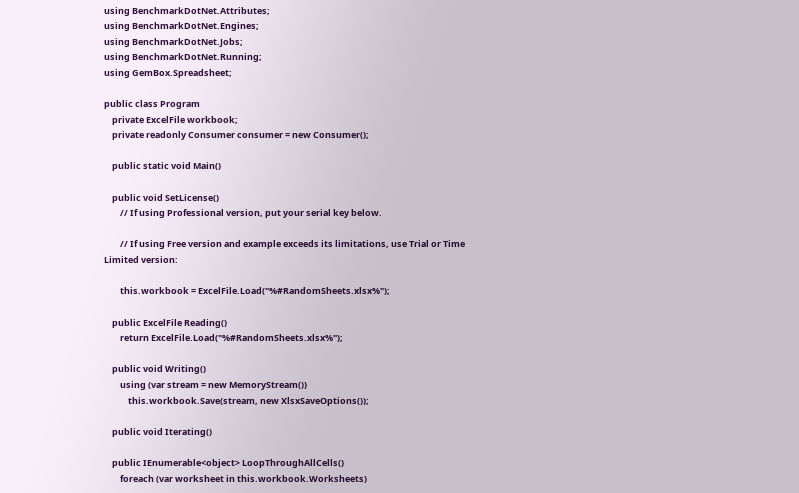using BenchmarkDotNet.Attributes;
using BenchmarkDotNet.Engines;
using BenchmarkDotNet.Jobs;
using BenchmarkDotNet.Running;
using GemBox.Spreadsheet;

public class Program
    private ExcelFile workbook;
    private readonly Consumer consumer = new Consumer();

    public static void Main()

    public void SetLicense()
        // If using Professional version, put your serial key below.

        // If using Free version and example exceeds its limitations, use Trial or Time Limited version:

        this.workbook = ExcelFile.Load("%#RandomSheets.xlsx%");

    public ExcelFile Reading()
        return ExcelFile.Load("%#RandomSheets.xlsx%");

    public void Writing()
        using (var stream = new MemoryStream())
            this.workbook.Save(stream, new XlsxSaveOptions());

    public void Iterating()

    public IEnumerable<object> LoopThroughAllCells()
        foreach (var worksheet in this.workbook.Worksheets)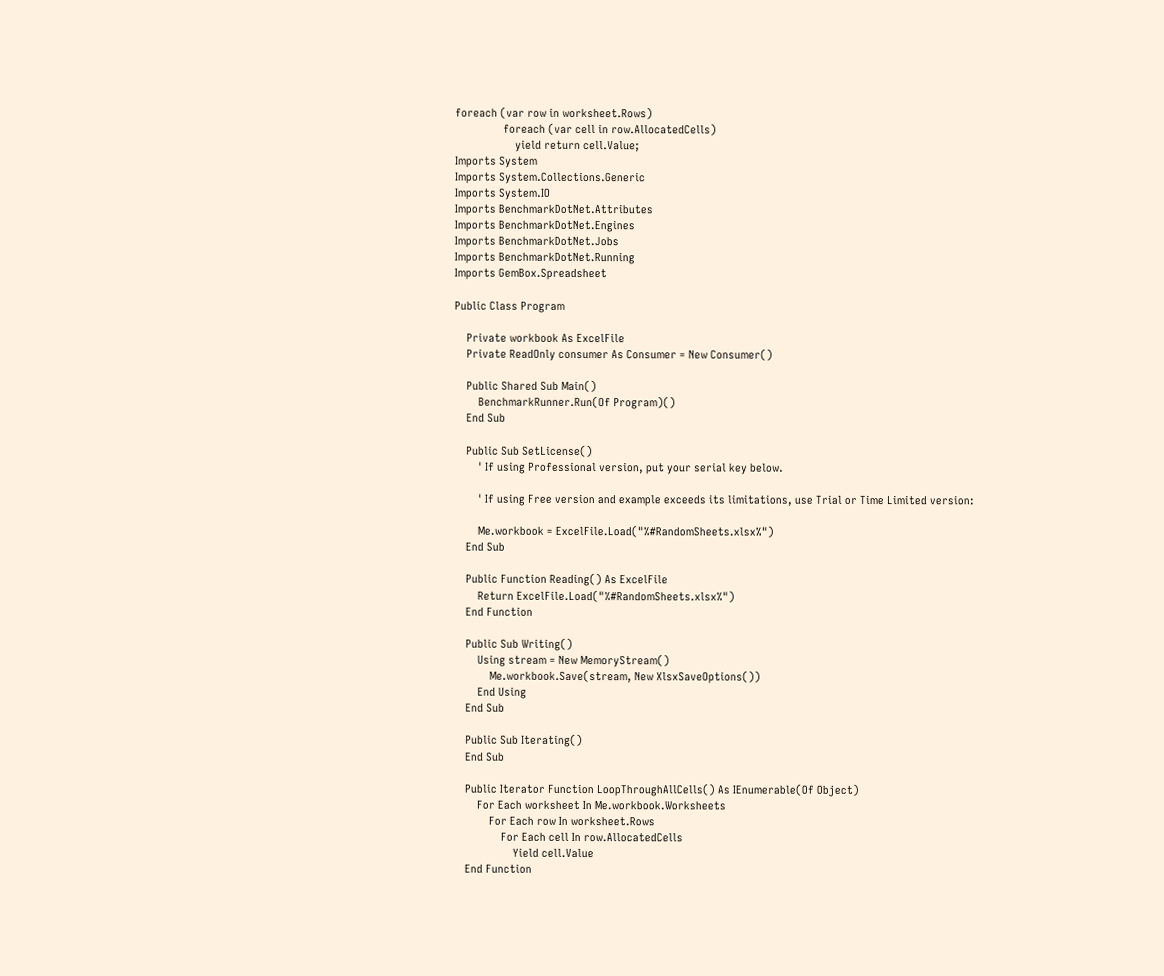foreach (var row in worksheet.Rows)
                foreach (var cell in row.AllocatedCells)
                    yield return cell.Value;
Imports System
Imports System.Collections.Generic
Imports System.IO
Imports BenchmarkDotNet.Attributes
Imports BenchmarkDotNet.Engines
Imports BenchmarkDotNet.Jobs
Imports BenchmarkDotNet.Running
Imports GemBox.Spreadsheet

Public Class Program

    Private workbook As ExcelFile
    Private ReadOnly consumer As Consumer = New Consumer()

    Public Shared Sub Main()
        BenchmarkRunner.Run(Of Program)()
    End Sub

    Public Sub SetLicense()
        ' If using Professional version, put your serial key below.

        ' If using Free version and example exceeds its limitations, use Trial or Time Limited version:

        Me.workbook = ExcelFile.Load("%#RandomSheets.xlsx%")
    End Sub

    Public Function Reading() As ExcelFile
        Return ExcelFile.Load("%#RandomSheets.xlsx%")
    End Function

    Public Sub Writing()
        Using stream = New MemoryStream()
            Me.workbook.Save(stream, New XlsxSaveOptions())
        End Using
    End Sub

    Public Sub Iterating()
    End Sub

    Public Iterator Function LoopThroughAllCells() As IEnumerable(Of Object)
        For Each worksheet In Me.workbook.Worksheets
            For Each row In worksheet.Rows
                For Each cell In row.AllocatedCells
                    Yield cell.Value
    End Function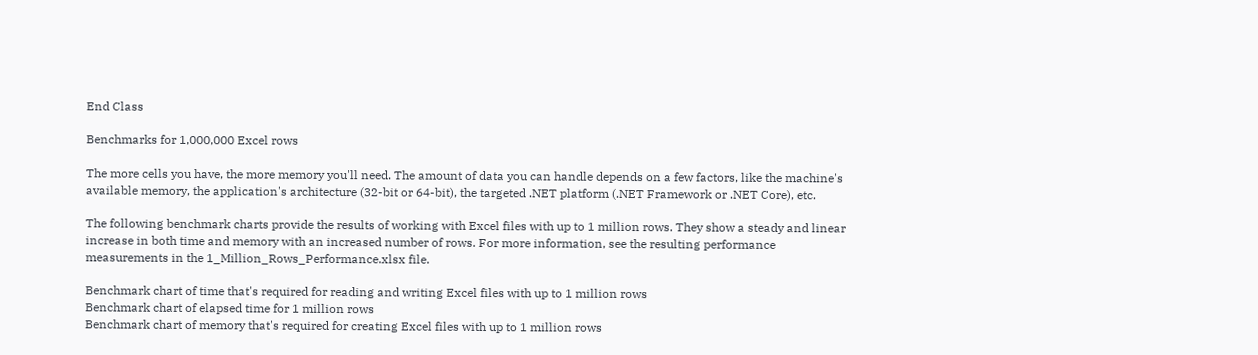End Class

Benchmarks for 1,000,000 Excel rows

The more cells you have, the more memory you'll need. The amount of data you can handle depends on a few factors, like the machine's available memory, the application's architecture (32-bit or 64-bit), the targeted .NET platform (.NET Framework or .NET Core), etc.

The following benchmark charts provide the results of working with Excel files with up to 1 million rows. They show a steady and linear increase in both time and memory with an increased number of rows. For more information, see the resulting performance measurements in the 1_Million_Rows_Performance.xlsx file.

Benchmark chart of time that's required for reading and writing Excel files with up to 1 million rows
Benchmark chart of elapsed time for 1 million rows
Benchmark chart of memory that's required for creating Excel files with up to 1 million rows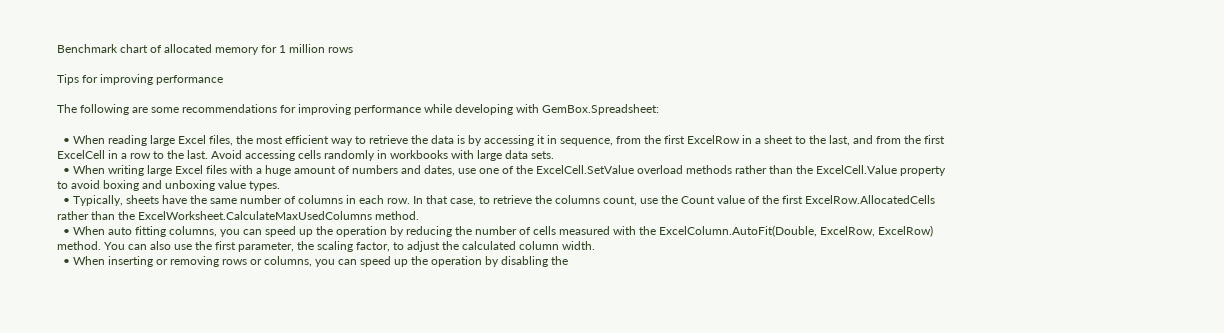Benchmark chart of allocated memory for 1 million rows

Tips for improving performance

The following are some recommendations for improving performance while developing with GemBox.Spreadsheet:

  • When reading large Excel files, the most efficient way to retrieve the data is by accessing it in sequence, from the first ExcelRow in a sheet to the last, and from the first ExcelCell in a row to the last. Avoid accessing cells randomly in workbooks with large data sets.
  • When writing large Excel files with a huge amount of numbers and dates, use one of the ExcelCell.SetValue overload methods rather than the ExcelCell.Value property to avoid boxing and unboxing value types.
  • Typically, sheets have the same number of columns in each row. In that case, to retrieve the columns count, use the Count value of the first ExcelRow.AllocatedCells rather than the ExcelWorksheet.CalculateMaxUsedColumns method.
  • When auto fitting columns, you can speed up the operation by reducing the number of cells measured with the ExcelColumn.AutoFit(Double, ExcelRow, ExcelRow) method. You can also use the first parameter, the scaling factor, to adjust the calculated column width.
  • When inserting or removing rows or columns, you can speed up the operation by disabling the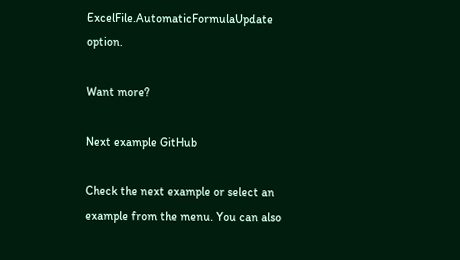ExcelFile.AutomaticFormulaUpdate option.

Want more?

Next example GitHub

Check the next example or select an example from the menu. You can also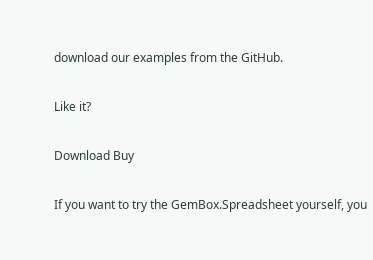download our examples from the GitHub.

Like it?

Download Buy

If you want to try the GemBox.Spreadsheet yourself, you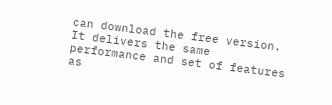can download the free version. It delivers the same performance and set of features as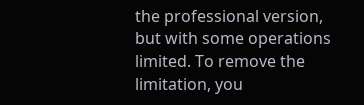the professional version, but with some operations limited. To remove the limitation, you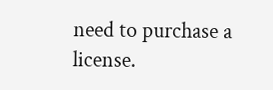need to purchase a license.